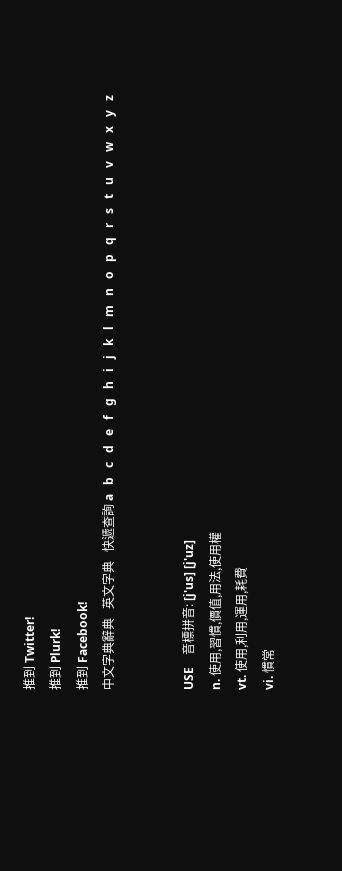推到 Twitter!
推到 Plurk!
推到 Facebook!
中文字典辭典   英文字典   快遞查詢 a   b   c   d   e   f   g   h   i   j   k   l   m   n   o   p   q   r   s   t   u   v   w   x   y   z


USE    音標拼音: [j'us] [j'uz]
n. 使用,習慣,價值,用法,使用權
vt. 使用,利用,運用,耗費
vi. 慣常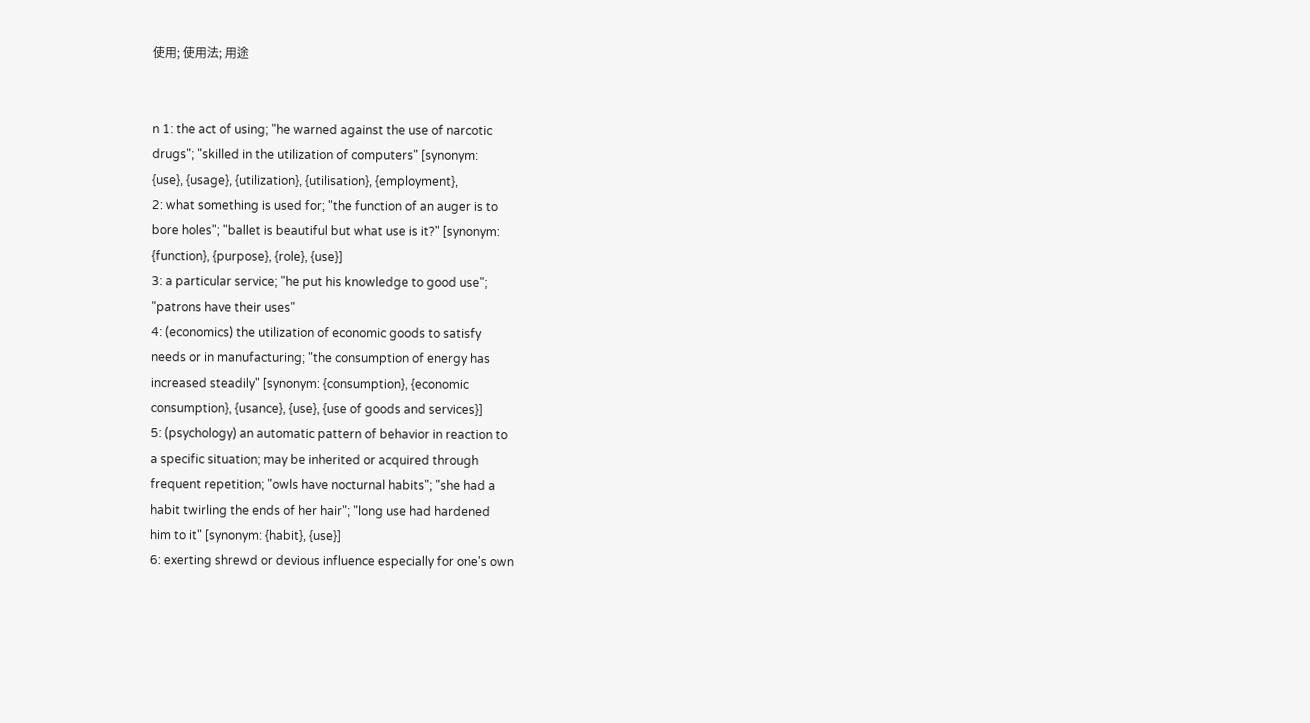使用; 使用法; 用途


n 1: the act of using; "he warned against the use of narcotic
drugs"; "skilled in the utilization of computers" [synonym:
{use}, {usage}, {utilization}, {utilisation}, {employment},
2: what something is used for; "the function of an auger is to
bore holes"; "ballet is beautiful but what use is it?" [synonym:
{function}, {purpose}, {role}, {use}]
3: a particular service; "he put his knowledge to good use";
"patrons have their uses"
4: (economics) the utilization of economic goods to satisfy
needs or in manufacturing; "the consumption of energy has
increased steadily" [synonym: {consumption}, {economic
consumption}, {usance}, {use}, {use of goods and services}]
5: (psychology) an automatic pattern of behavior in reaction to
a specific situation; may be inherited or acquired through
frequent repetition; "owls have nocturnal habits"; "she had a
habit twirling the ends of her hair"; "long use had hardened
him to it" [synonym: {habit}, {use}]
6: exerting shrewd or devious influence especially for one's own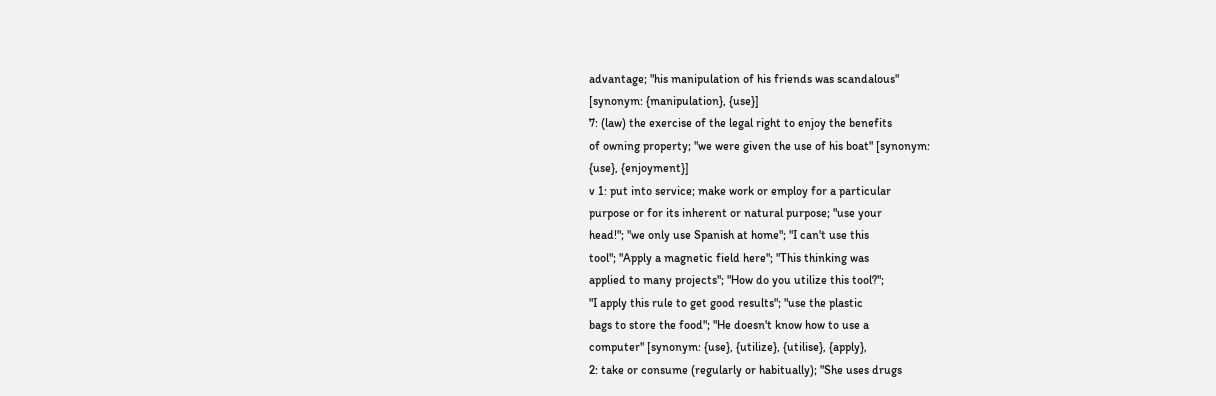advantage; "his manipulation of his friends was scandalous"
[synonym: {manipulation}, {use}]
7: (law) the exercise of the legal right to enjoy the benefits
of owning property; "we were given the use of his boat" [synonym:
{use}, {enjoyment}]
v 1: put into service; make work or employ for a particular
purpose or for its inherent or natural purpose; "use your
head!"; "we only use Spanish at home"; "I can't use this
tool"; "Apply a magnetic field here"; "This thinking was
applied to many projects"; "How do you utilize this tool?";
"I apply this rule to get good results"; "use the plastic
bags to store the food"; "He doesn't know how to use a
computer" [synonym: {use}, {utilize}, {utilise}, {apply},
2: take or consume (regularly or habitually); "She uses drugs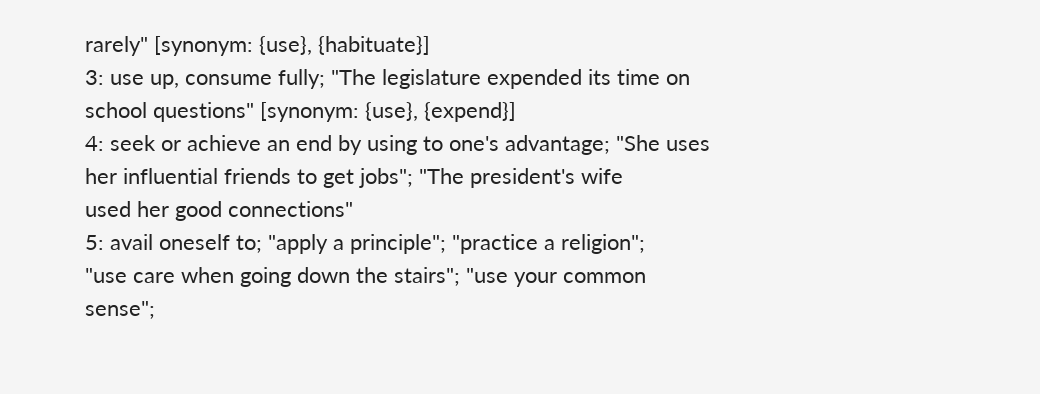rarely" [synonym: {use}, {habituate}]
3: use up, consume fully; "The legislature expended its time on
school questions" [synonym: {use}, {expend}]
4: seek or achieve an end by using to one's advantage; "She uses
her influential friends to get jobs"; "The president's wife
used her good connections"
5: avail oneself to; "apply a principle"; "practice a religion";
"use care when going down the stairs"; "use your common
sense";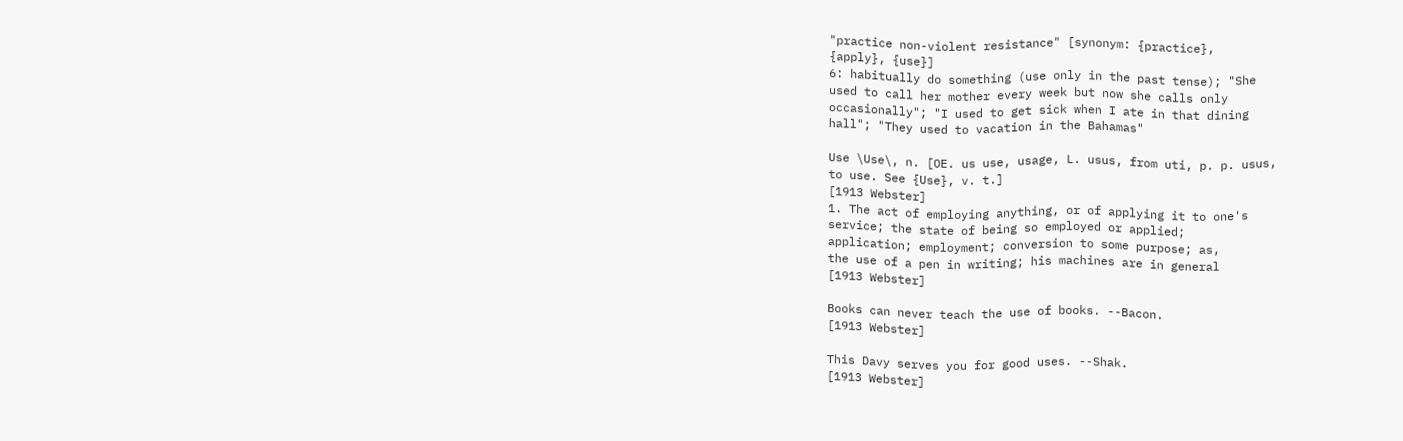"practice non-violent resistance" [synonym: {practice},
{apply}, {use}]
6: habitually do something (use only in the past tense); "She
used to call her mother every week but now she calls only
occasionally"; "I used to get sick when I ate in that dining
hall"; "They used to vacation in the Bahamas"

Use \Use\, n. [OE. us use, usage, L. usus, from uti, p. p. usus,
to use. See {Use}, v. t.]
[1913 Webster]
1. The act of employing anything, or of applying it to one's
service; the state of being so employed or applied;
application; employment; conversion to some purpose; as,
the use of a pen in writing; his machines are in general
[1913 Webster]

Books can never teach the use of books. --Bacon.
[1913 Webster]

This Davy serves you for good uses. --Shak.
[1913 Webster]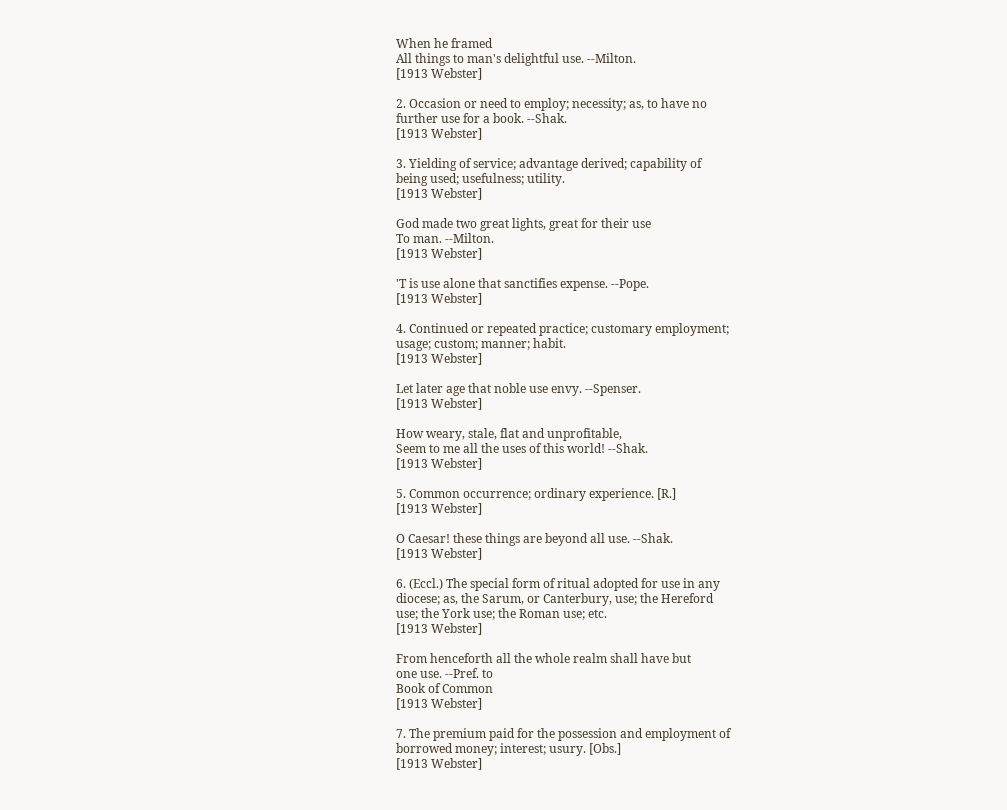When he framed
All things to man's delightful use. --Milton.
[1913 Webster]

2. Occasion or need to employ; necessity; as, to have no
further use for a book. --Shak.
[1913 Webster]

3. Yielding of service; advantage derived; capability of
being used; usefulness; utility.
[1913 Webster]

God made two great lights, great for their use
To man. --Milton.
[1913 Webster]

'T is use alone that sanctifies expense. --Pope.
[1913 Webster]

4. Continued or repeated practice; customary employment;
usage; custom; manner; habit.
[1913 Webster]

Let later age that noble use envy. --Spenser.
[1913 Webster]

How weary, stale, flat and unprofitable,
Seem to me all the uses of this world! --Shak.
[1913 Webster]

5. Common occurrence; ordinary experience. [R.]
[1913 Webster]

O Caesar! these things are beyond all use. --Shak.
[1913 Webster]

6. (Eccl.) The special form of ritual adopted for use in any
diocese; as, the Sarum, or Canterbury, use; the Hereford
use; the York use; the Roman use; etc.
[1913 Webster]

From henceforth all the whole realm shall have but
one use. --Pref. to
Book of Common
[1913 Webster]

7. The premium paid for the possession and employment of
borrowed money; interest; usury. [Obs.]
[1913 Webster]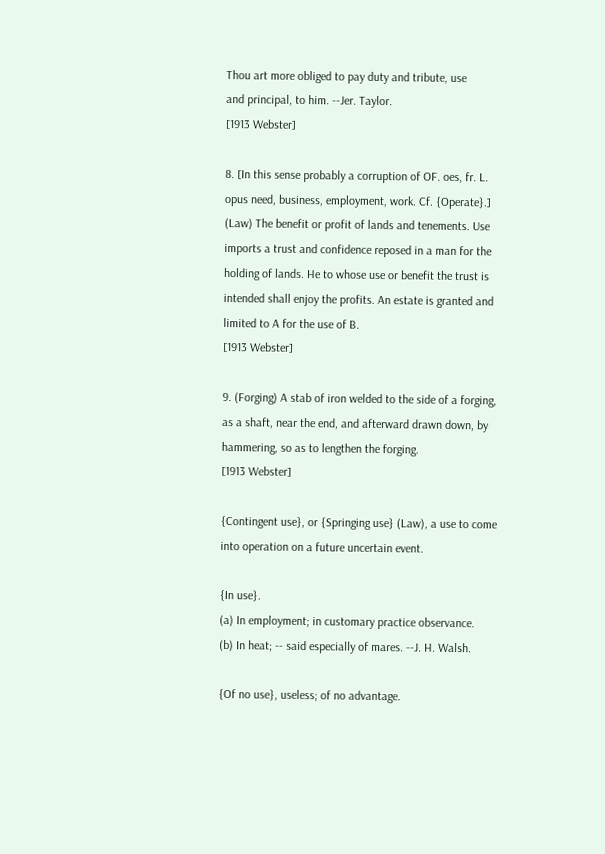Thou art more obliged to pay duty and tribute, use
and principal, to him. --Jer. Taylor.
[1913 Webster]

8. [In this sense probably a corruption of OF. oes, fr. L.
opus need, business, employment, work. Cf. {Operate}.]
(Law) The benefit or profit of lands and tenements. Use
imports a trust and confidence reposed in a man for the
holding of lands. He to whose use or benefit the trust is
intended shall enjoy the profits. An estate is granted and
limited to A for the use of B.
[1913 Webster]

9. (Forging) A stab of iron welded to the side of a forging,
as a shaft, near the end, and afterward drawn down, by
hammering, so as to lengthen the forging.
[1913 Webster]

{Contingent use}, or {Springing use} (Law), a use to come
into operation on a future uncertain event.

{In use}.
(a) In employment; in customary practice observance.
(b) In heat; -- said especially of mares. --J. H. Walsh.

{Of no use}, useless; of no advantage.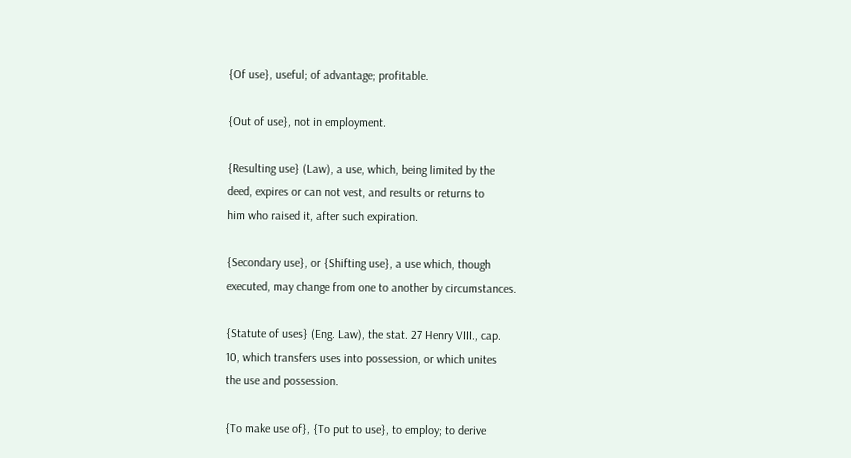{Of use}, useful; of advantage; profitable.

{Out of use}, not in employment.

{Resulting use} (Law), a use, which, being limited by the
deed, expires or can not vest, and results or returns to
him who raised it, after such expiration.

{Secondary use}, or {Shifting use}, a use which, though
executed, may change from one to another by circumstances.

{Statute of uses} (Eng. Law), the stat. 27 Henry VIII., cap.
10, which transfers uses into possession, or which unites
the use and possession.

{To make use of}, {To put to use}, to employ; to derive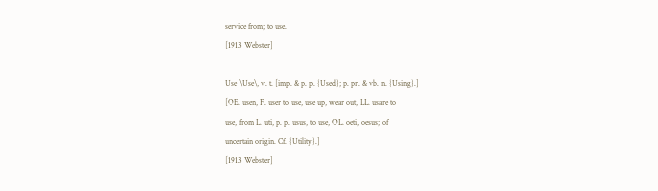service from; to use.
[1913 Webster]

Use \Use\, v. t. [imp. & p. p. {Used}; p. pr. & vb. n. {Using}.]
[OE. usen, F. user to use, use up, wear out, LL. usare to
use, from L. uti, p. p. usus, to use, OL. oeti, oesus; of
uncertain origin. Cf. {Utility}.]
[1913 Webster]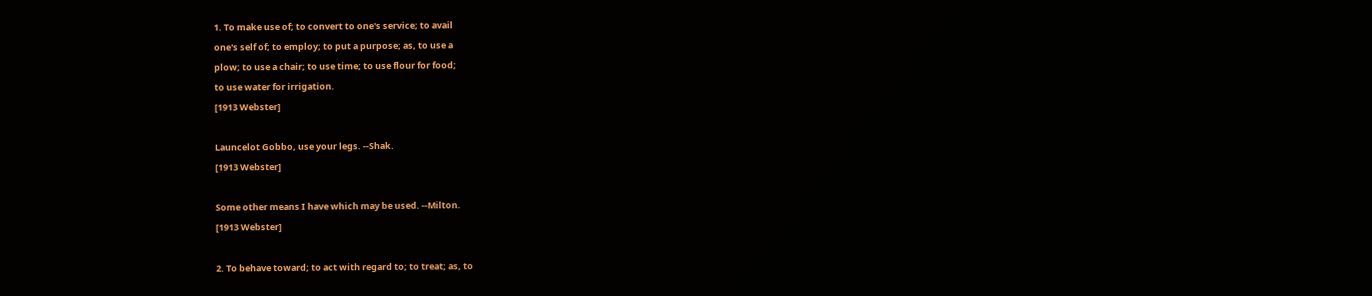1. To make use of; to convert to one's service; to avail
one's self of; to employ; to put a purpose; as, to use a
plow; to use a chair; to use time; to use flour for food;
to use water for irrigation.
[1913 Webster]

Launcelot Gobbo, use your legs. --Shak.
[1913 Webster]

Some other means I have which may be used. --Milton.
[1913 Webster]

2. To behave toward; to act with regard to; to treat; as, to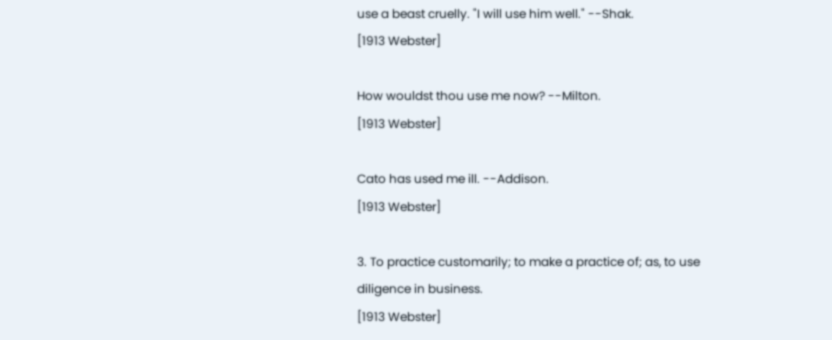use a beast cruelly. "I will use him well." --Shak.
[1913 Webster]

How wouldst thou use me now? --Milton.
[1913 Webster]

Cato has used me ill. --Addison.
[1913 Webster]

3. To practice customarily; to make a practice of; as, to use
diligence in business.
[1913 Webster]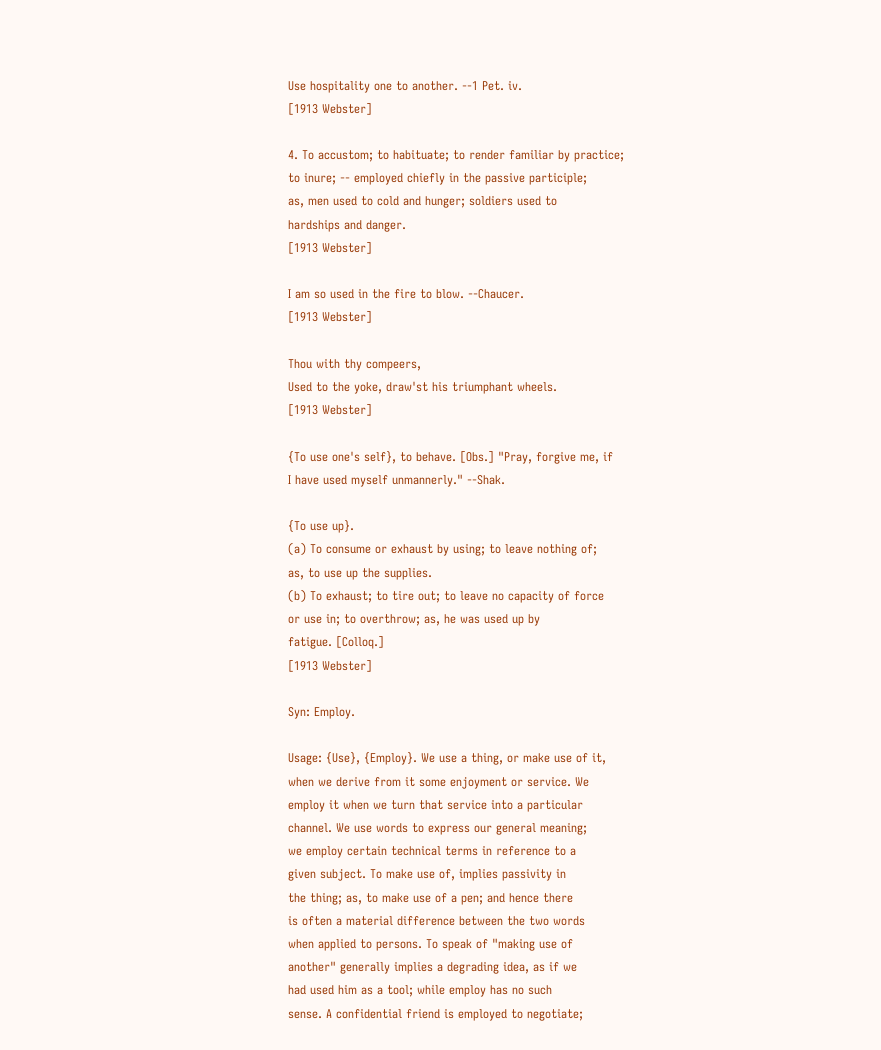Use hospitality one to another. --1 Pet. iv.
[1913 Webster]

4. To accustom; to habituate; to render familiar by practice;
to inure; -- employed chiefly in the passive participle;
as, men used to cold and hunger; soldiers used to
hardships and danger.
[1913 Webster]

I am so used in the fire to blow. --Chaucer.
[1913 Webster]

Thou with thy compeers,
Used to the yoke, draw'st his triumphant wheels.
[1913 Webster]

{To use one's self}, to behave. [Obs.] "Pray, forgive me, if
I have used myself unmannerly." --Shak.

{To use up}.
(a) To consume or exhaust by using; to leave nothing of;
as, to use up the supplies.
(b) To exhaust; to tire out; to leave no capacity of force
or use in; to overthrow; as, he was used up by
fatigue. [Colloq.]
[1913 Webster]

Syn: Employ.

Usage: {Use}, {Employ}. We use a thing, or make use of it,
when we derive from it some enjoyment or service. We
employ it when we turn that service into a particular
channel. We use words to express our general meaning;
we employ certain technical terms in reference to a
given subject. To make use of, implies passivity in
the thing; as, to make use of a pen; and hence there
is often a material difference between the two words
when applied to persons. To speak of "making use of
another" generally implies a degrading idea, as if we
had used him as a tool; while employ has no such
sense. A confidential friend is employed to negotiate;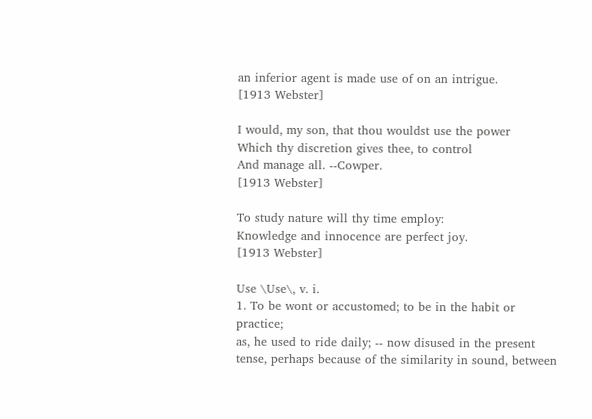an inferior agent is made use of on an intrigue.
[1913 Webster]

I would, my son, that thou wouldst use the power
Which thy discretion gives thee, to control
And manage all. --Cowper.
[1913 Webster]

To study nature will thy time employ:
Knowledge and innocence are perfect joy.
[1913 Webster]

Use \Use\, v. i.
1. To be wont or accustomed; to be in the habit or practice;
as, he used to ride daily; -- now disused in the present
tense, perhaps because of the similarity in sound, between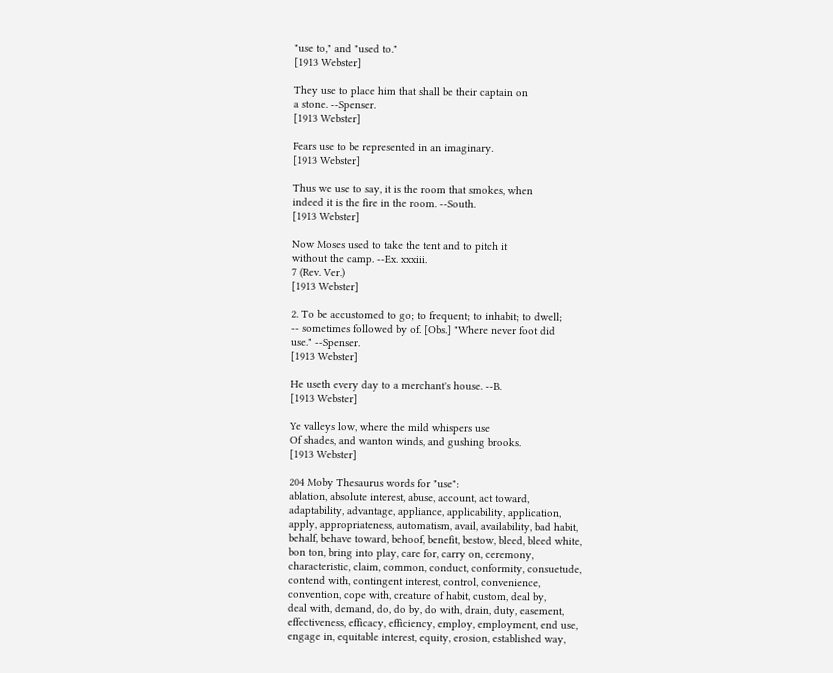"use to," and "used to."
[1913 Webster]

They use to place him that shall be their captain on
a stone. --Spenser.
[1913 Webster]

Fears use to be represented in an imaginary.
[1913 Webster]

Thus we use to say, it is the room that smokes, when
indeed it is the fire in the room. --South.
[1913 Webster]

Now Moses used to take the tent and to pitch it
without the camp. --Ex. xxxiii.
7 (Rev. Ver.)
[1913 Webster]

2. To be accustomed to go; to frequent; to inhabit; to dwell;
-- sometimes followed by of. [Obs.] "Where never foot did
use." --Spenser.
[1913 Webster]

He useth every day to a merchant's house. --B.
[1913 Webster]

Ye valleys low, where the mild whispers use
Of shades, and wanton winds, and gushing brooks.
[1913 Webster]

204 Moby Thesaurus words for "use":
ablation, absolute interest, abuse, account, act toward,
adaptability, advantage, appliance, applicability, application,
apply, appropriateness, automatism, avail, availability, bad habit,
behalf, behave toward, behoof, benefit, bestow, bleed, bleed white,
bon ton, bring into play, care for, carry on, ceremony,
characteristic, claim, common, conduct, conformity, consuetude,
contend with, contingent interest, control, convenience,
convention, cope with, creature of habit, custom, deal by,
deal with, demand, do, do by, do with, drain, duty, easement,
effectiveness, efficacy, efficiency, employ, employment, end use,
engage in, equitable interest, equity, erosion, established way,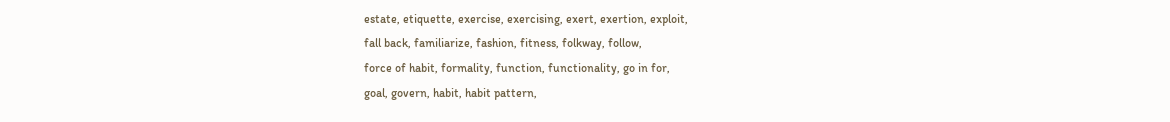estate, etiquette, exercise, exercising, exert, exertion, exploit,
fall back, familiarize, fashion, fitness, folkway, follow,
force of habit, formality, function, functionality, go in for,
goal, govern, habit, habit pattern,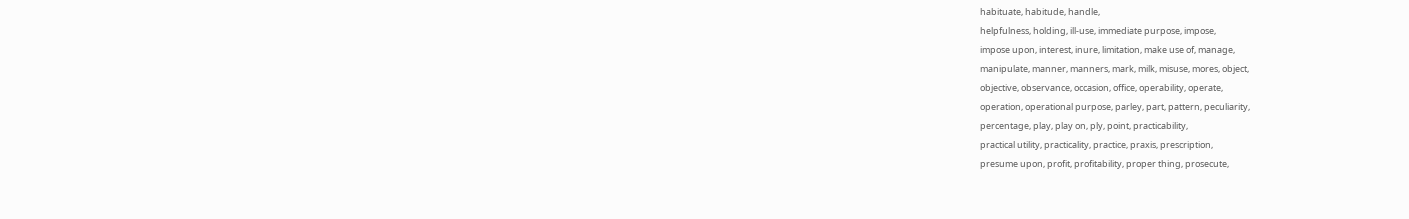habituate, habitude, handle,
helpfulness, holding, ill-use, immediate purpose, impose,
impose upon, interest, inure, limitation, make use of, manage,
manipulate, manner, manners, mark, milk, misuse, mores, object,
objective, observance, occasion, office, operability, operate,
operation, operational purpose, parley, part, pattern, peculiarity,
percentage, play, play on, ply, point, practicability,
practical utility, practicality, practice, praxis, prescription,
presume upon, profit, profitability, proper thing, prosecute,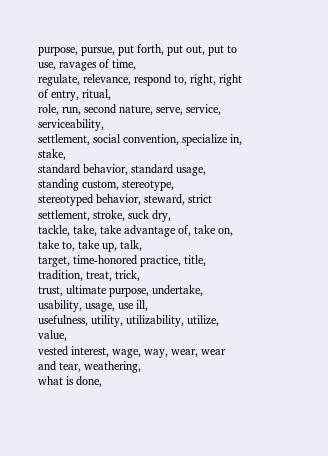purpose, pursue, put forth, put out, put to use, ravages of time,
regulate, relevance, respond to, right, right of entry, ritual,
role, run, second nature, serve, service, serviceability,
settlement, social convention, specialize in, stake,
standard behavior, standard usage, standing custom, stereotype,
stereotyped behavior, steward, strict settlement, stroke, suck dry,
tackle, take, take advantage of, take on, take to, take up, talk,
target, time-honored practice, title, tradition, treat, trick,
trust, ultimate purpose, undertake, usability, usage, use ill,
usefulness, utility, utilizability, utilize, value,
vested interest, wage, way, wear, wear and tear, weathering,
what is done,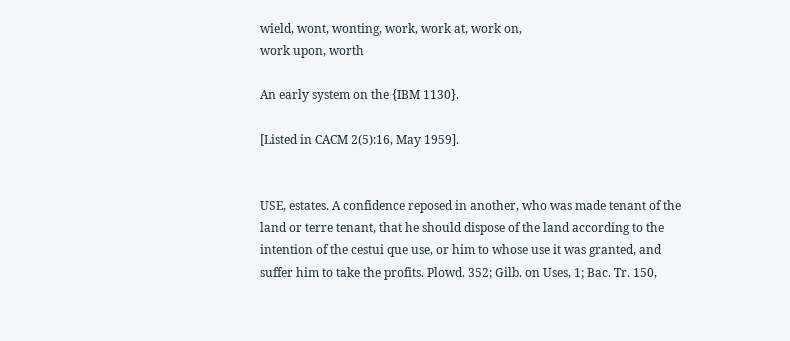wield, wont, wonting, work, work at, work on,
work upon, worth

An early system on the {IBM 1130}.

[Listed in CACM 2(5):16, May 1959].


USE, estates. A confidence reposed in another, who was made tenant of the
land or terre tenant, that he should dispose of the land according to the
intention of the cestui que use, or him to whose use it was granted, and
suffer him to take the profits. Plowd. 352; Gilb. on Uses, 1; Bac. Tr. 150,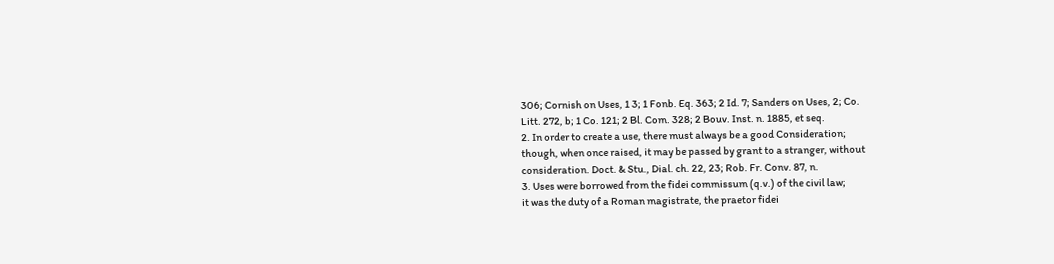306; Cornish on Uses, 1 3; 1 Fonb. Eq. 363; 2 Id. 7; Sanders on Uses, 2; Co.
Litt. 272, b; 1 Co. 121; 2 Bl. Com. 328; 2 Bouv. Inst. n. 1885, et seq.
2. In order to create a use, there must always be a good Consideration;
though, when once raised, it may be passed by grant to a stranger, without
consideration. Doct. & Stu., Dial. ch. 22, 23; Rob. Fr. Conv. 87, n.
3. Uses were borrowed from the fidei commissum (q.v.) of the civil law;
it was the duty of a Roman magistrate, the praetor fidei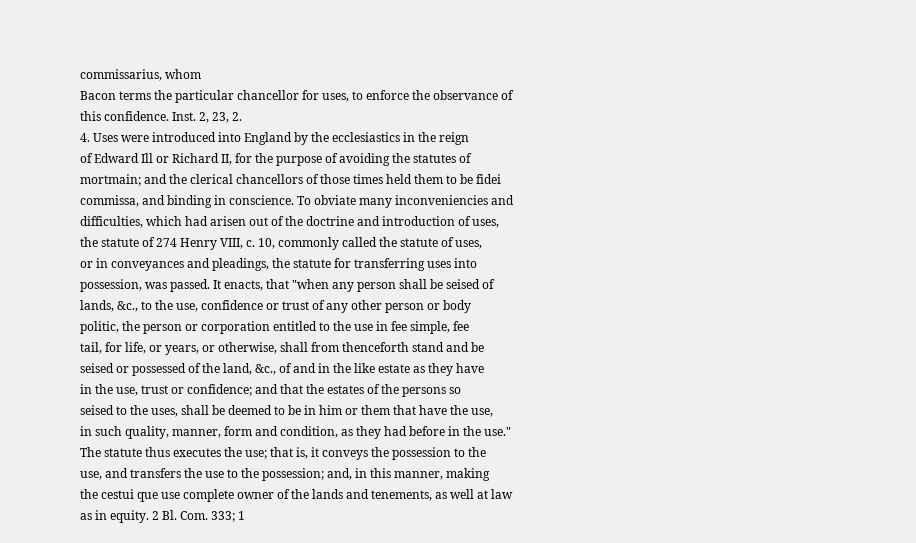commissarius, whom
Bacon terms the particular chancellor for uses, to enforce the observance of
this confidence. Inst. 2, 23, 2.
4. Uses were introduced into England by the ecclesiastics in the reign
of Edward Ill or Richard II, for the purpose of avoiding the statutes of
mortmain; and the clerical chancellors of those times held them to be fidei
commissa, and binding in conscience. To obviate many inconveniencies and
difficulties, which had arisen out of the doctrine and introduction of uses,
the statute of 274 Henry VIII, c. 10, commonly called the statute of uses,
or in conveyances and pleadings, the statute for transferring uses into
possession, was passed. It enacts, that "when any person shall be seised of
lands, &c., to the use, confidence or trust of any other person or body
politic, the person or corporation entitled to the use in fee simple, fee
tail, for life, or years, or otherwise, shall from thenceforth stand and be
seised or possessed of the land, &c., of and in the like estate as they have
in the use, trust or confidence; and that the estates of the persons so
seised to the uses, shall be deemed to be in him or them that have the use,
in such quality, manner, form and condition, as they had before in the use."
The statute thus executes the use; that is, it conveys the possession to the
use, and transfers the use to the possession; and, in this manner, making
the cestui que use complete owner of the lands and tenements, as well at law
as in equity. 2 Bl. Com. 333; 1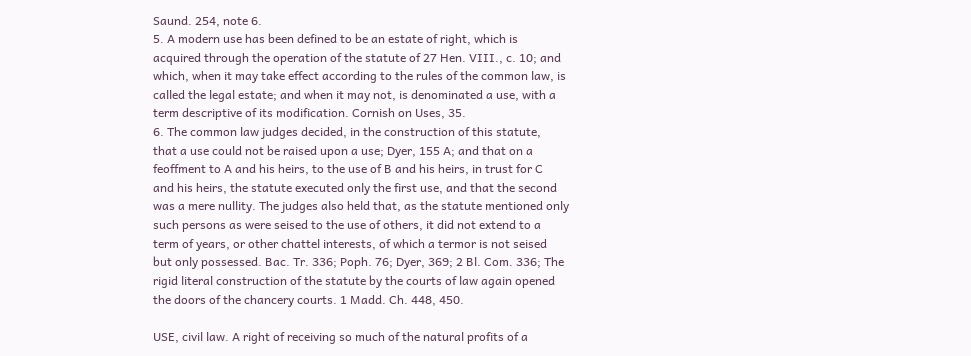Saund. 254, note 6.
5. A modern use has been defined to be an estate of right, which is
acquired through the operation of the statute of 27 Hen. VIII., c. 10; and
which, when it may take effect according to the rules of the common law, is
called the legal estate; and when it may not, is denominated a use, with a
term descriptive of its modification. Cornish on Uses, 35.
6. The common law judges decided, in the construction of this statute,
that a use could not be raised upon a use; Dyer, 155 A; and that on a
feoffment to A and his heirs, to the use of B and his heirs, in trust for C
and his heirs, the statute executed only the first use, and that the second
was a mere nullity. The judges also held that, as the statute mentioned only
such persons as were seised to the use of others, it did not extend to a
term of years, or other chattel interests, of which a termor is not seised
but only possessed. Bac. Tr. 336; Poph. 76; Dyer, 369; 2 Bl. Com. 336; The
rigid literal construction of the statute by the courts of law again opened
the doors of the chancery courts. 1 Madd. Ch. 448, 450.

USE, civil law. A right of receiving so much of the natural profits of a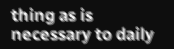thing as is necessary to daily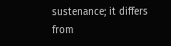sustenance; it differs from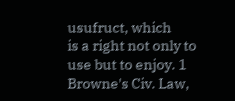usufruct, which
is a right not only to use but to enjoy. 1 Browne's Civ. Law,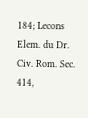184; Lecons
Elem. du Dr. Civ. Rom. Sec. 414,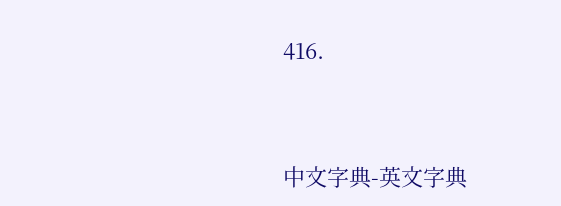416.




中文字典-英文字典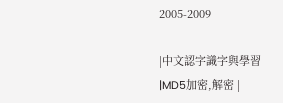2005-2009

|中文認字識字與學習 |MD5加密,解密 |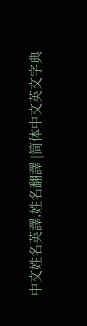中文姓名英譯,姓名翻譯 |简体中文英文字典